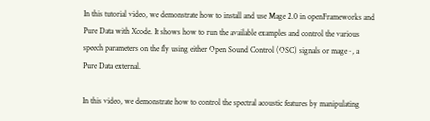In this tutorial video, we demonstrate how to install and use Mage 2.0 in openFrameworks and Pure Data with Xcode. It shows how to run the available examples and control the various speech parameters on the fly using either Open Sound Control (OSC) signals or mage~, a Pure Data external.

In this video, we demonstrate how to control the spectral acoustic features by manipulating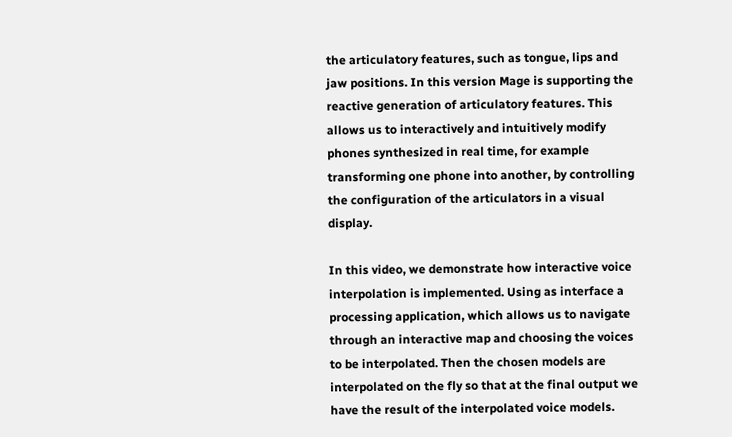the articulatory features, such as tongue, lips and jaw positions. In this version Mage is supporting the reactive generation of articulatory features. This allows us to interactively and intuitively modify phones synthesized in real time, for example transforming one phone into another, by controlling the configuration of the articulators in a visual display.

In this video, we demonstrate how interactive voice interpolation is implemented. Using as interface a processing application, which allows us to navigate through an interactive map and choosing the voices to be interpolated. Then the chosen models are interpolated on the fly so that at the final output we have the result of the interpolated voice models.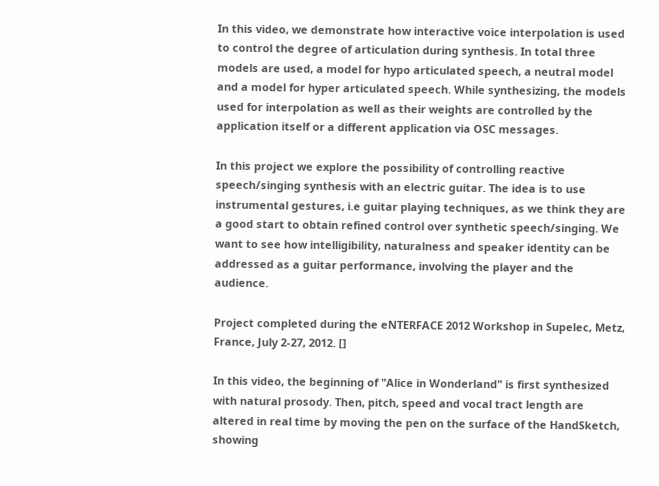In this video, we demonstrate how interactive voice interpolation is used to control the degree of articulation during synthesis. In total three models are used, a model for hypo articulated speech, a neutral model and a model for hyper articulated speech. While synthesizing, the models used for interpolation as well as their weights are controlled by the application itself or a different application via OSC messages.

In this project we explore the possibility of controlling reactive speech/singing synthesis with an electric guitar. The idea is to use instrumental gestures, i.e guitar playing techniques, as we think they are a good start to obtain refined control over synthetic speech/singing. We want to see how intelligibility, naturalness and speaker identity can be addressed as a guitar performance, involving the player and the audience.

Project completed during the eNTERFACE 2012 Workshop in Supelec, Metz, France, July 2-27, 2012. []

In this video, the beginning of "Alice in Wonderland" is first synthesized with natural prosody. Then, pitch, speed and vocal tract length are altered in real time by moving the pen on the surface of the HandSketch, showing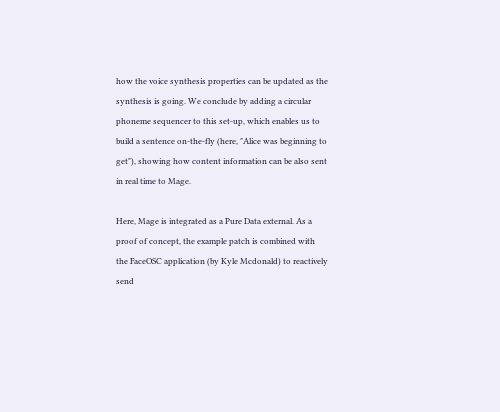how the voice synthesis properties can be updated as the synthesis is going. We conclude by adding a circular phoneme sequencer to this set-up, which enables us to build a sentence on-the-fly (here, "Alice was beginning to get"), showing how content information can be also sent in real time to Mage.

Here, Mage is integrated as a Pure Data external. As a proof of concept, the example patch is combined with the FaceOSC application (by Kyle Mcdonald) to reactively send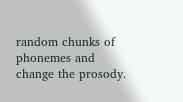random chunks of phonemes and change the prosody.